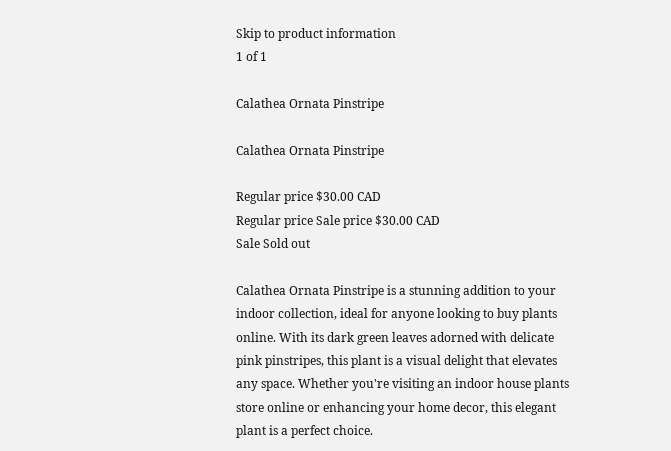Skip to product information
1 of 1

Calathea Ornata Pinstripe

Calathea Ornata Pinstripe

Regular price $30.00 CAD
Regular price Sale price $30.00 CAD
Sale Sold out

Calathea Ornata Pinstripe is a stunning addition to your indoor collection, ideal for anyone looking to buy plants online. With its dark green leaves adorned with delicate pink pinstripes, this plant is a visual delight that elevates any space. Whether you're visiting an indoor house plants store online or enhancing your home decor, this elegant plant is a perfect choice.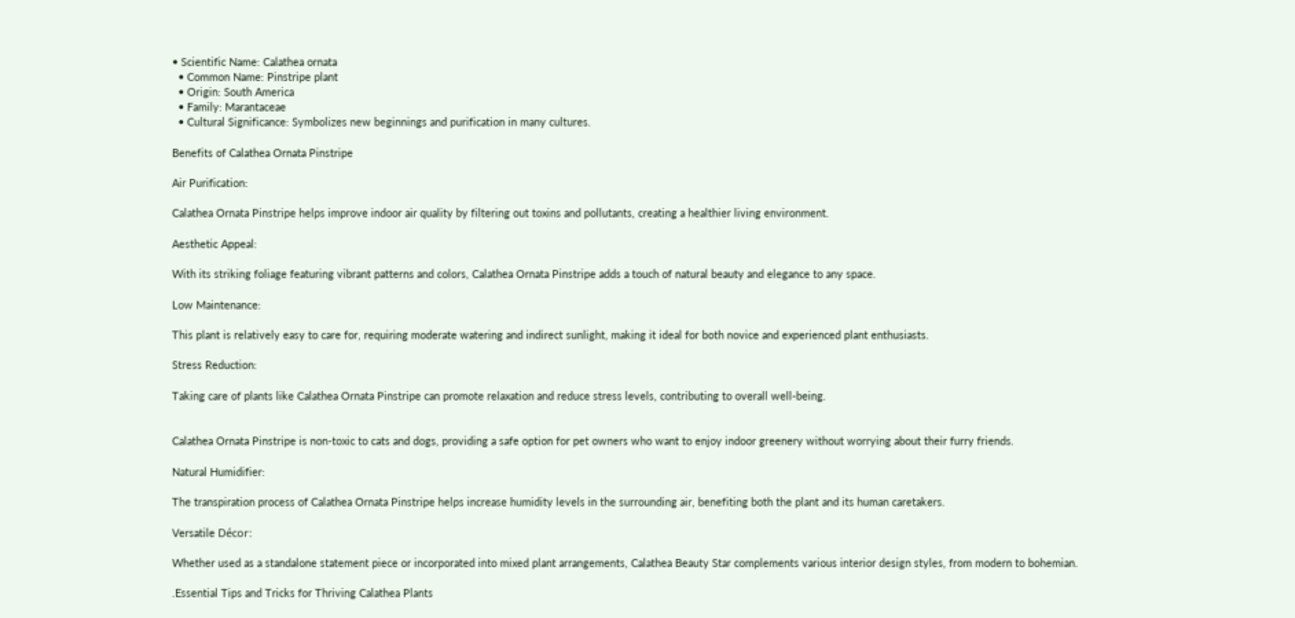• Scientific Name: Calathea ornata
  • Common Name: Pinstripe plant
  • Origin: South America
  • Family: Marantaceae
  • Cultural Significance: Symbolizes new beginnings and purification in many cultures.

Benefits of Calathea Ornata Pinstripe

Air Purification:

Calathea Ornata Pinstripe helps improve indoor air quality by filtering out toxins and pollutants, creating a healthier living environment.

Aesthetic Appeal:

With its striking foliage featuring vibrant patterns and colors, Calathea Ornata Pinstripe adds a touch of natural beauty and elegance to any space.

Low Maintenance:

This plant is relatively easy to care for, requiring moderate watering and indirect sunlight, making it ideal for both novice and experienced plant enthusiasts.

Stress Reduction:

Taking care of plants like Calathea Ornata Pinstripe can promote relaxation and reduce stress levels, contributing to overall well-being.


Calathea Ornata Pinstripe is non-toxic to cats and dogs, providing a safe option for pet owners who want to enjoy indoor greenery without worrying about their furry friends.

Natural Humidifier:

The transpiration process of Calathea Ornata Pinstripe helps increase humidity levels in the surrounding air, benefiting both the plant and its human caretakers.

Versatile Décor:

Whether used as a standalone statement piece or incorporated into mixed plant arrangements, Calathea Beauty Star complements various interior design styles, from modern to bohemian.

.Essential Tips and Tricks for Thriving Calathea Plants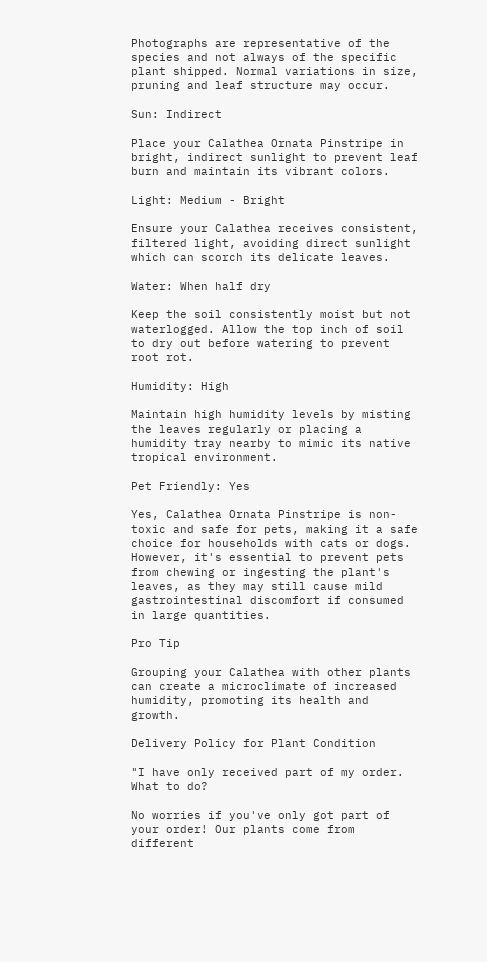Photographs are representative of the species and not always of the specific plant shipped. Normal variations in size, pruning and leaf structure may occur.

Sun: Indirect

Place your Calathea Ornata Pinstripe in bright, indirect sunlight to prevent leaf burn and maintain its vibrant colors.

Light: Medium - Bright

Ensure your Calathea receives consistent, filtered light, avoiding direct sunlight which can scorch its delicate leaves.

Water: When half dry

Keep the soil consistently moist but not waterlogged. Allow the top inch of soil to dry out before watering to prevent root rot.

Humidity: High

Maintain high humidity levels by misting the leaves regularly or placing a humidity tray nearby to mimic its native tropical environment.

Pet Friendly: Yes

Yes, Calathea Ornata Pinstripe is non-toxic and safe for pets, making it a safe choice for households with cats or dogs. However, it's essential to prevent pets from chewing or ingesting the plant's leaves, as they may still cause mild gastrointestinal discomfort if consumed in large quantities.

Pro Tip

Grouping your Calathea with other plants can create a microclimate of increased humidity, promoting its health and growth.

Delivery Policy for Plant Condition

"I have only received part of my order. What to do?

No worries if you've only got part of your order! Our plants come from different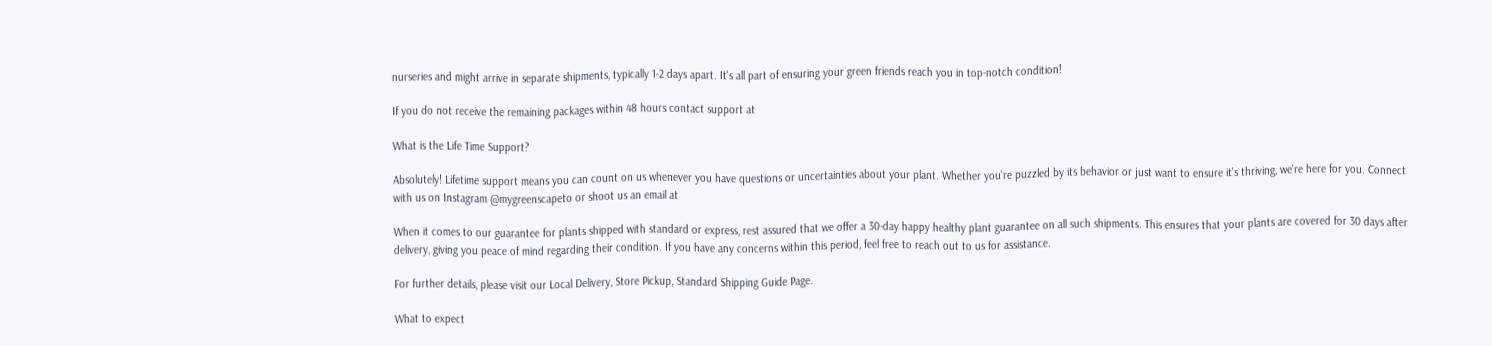nurseries and might arrive in separate shipments, typically 1-2 days apart. It's all part of ensuring your green friends reach you in top-notch condition!

If you do not receive the remaining packages within 48 hours contact support at

What is the Life Time Support?

Absolutely! Lifetime support means you can count on us whenever you have questions or uncertainties about your plant. Whether you're puzzled by its behavior or just want to ensure it's thriving, we're here for you. Connect with us on Instagram @mygreenscapeto or shoot us an email at

When it comes to our guarantee for plants shipped with standard or express, rest assured that we offer a 30-day happy healthy plant guarantee on all such shipments. This ensures that your plants are covered for 30 days after delivery, giving you peace of mind regarding their condition. If you have any concerns within this period, feel free to reach out to us for assistance.

For further details, please visit our Local Delivery, Store Pickup, Standard Shipping Guide Page.

What to expect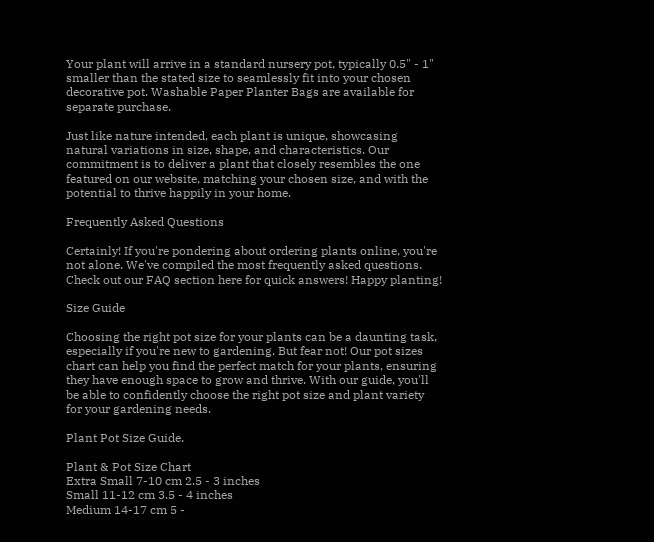Your plant will arrive in a standard nursery pot, typically 0.5" - 1" smaller than the stated size to seamlessly fit into your chosen decorative pot. Washable Paper Planter Bags are available for separate purchase.

Just like nature intended, each plant is unique, showcasing natural variations in size, shape, and characteristics. Our commitment is to deliver a plant that closely resembles the one featured on our website, matching your chosen size, and with the potential to thrive happily in your home.

Frequently Asked Questions

Certainly! If you're pondering about ordering plants online, you're not alone. We've compiled the most frequently asked questions. Check out our FAQ section here for quick answers! Happy planting!

Size Guide

Choosing the right pot size for your plants can be a daunting task, especially if you're new to gardening. But fear not! Our pot sizes chart can help you find the perfect match for your plants, ensuring they have enough space to grow and thrive. With our guide, you'll be able to confidently choose the right pot size and plant variety for your gardening needs.

Plant Pot Size Guide.

Plant & Pot Size Chart
Extra Small 7-10 cm 2.5 - 3 inches
Small 11-12 cm 3.5 - 4 inches
Medium 14-17 cm 5 -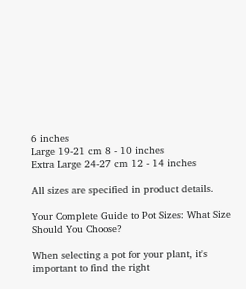6 inches
Large 19-21 cm 8 - 10 inches
Extra Large 24-27 cm 12 - 14 inches

All sizes are specified in product details.

Your Complete Guide to Pot Sizes: What Size Should You Choose?

When selecting a pot for your plant, it's important to find the right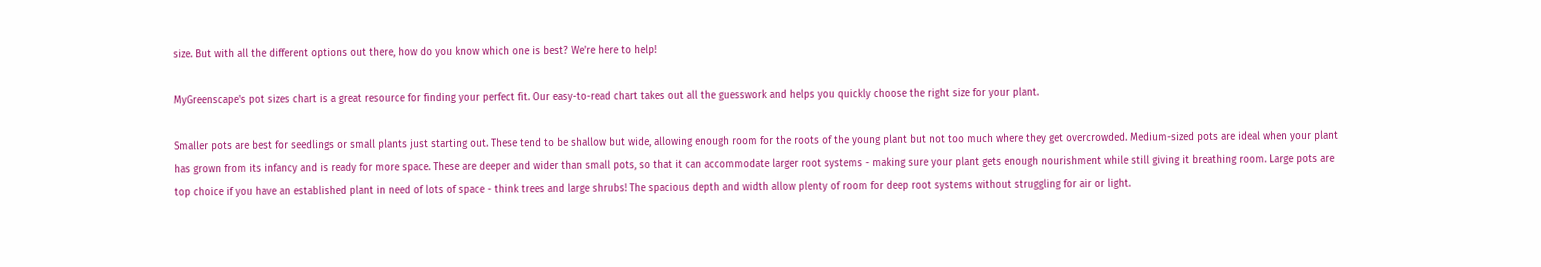size. But with all the different options out there, how do you know which one is best? We're here to help!

MyGreenscape's pot sizes chart is a great resource for finding your perfect fit. Our easy-to-read chart takes out all the guesswork and helps you quickly choose the right size for your plant.

Smaller pots are best for seedlings or small plants just starting out. These tend to be shallow but wide, allowing enough room for the roots of the young plant but not too much where they get overcrowded. Medium-sized pots are ideal when your plant has grown from its infancy and is ready for more space. These are deeper and wider than small pots, so that it can accommodate larger root systems - making sure your plant gets enough nourishment while still giving it breathing room. Large pots are top choice if you have an established plant in need of lots of space - think trees and large shrubs! The spacious depth and width allow plenty of room for deep root systems without struggling for air or light.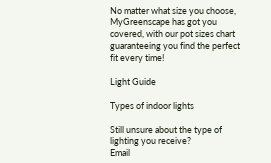No matter what size you choose, MyGreenscape has got you covered, with our pot sizes chart guaranteeing you find the perfect fit every time!

Light Guide

Types of indoor lights

Still unsure about the type of lighting you receive?
Email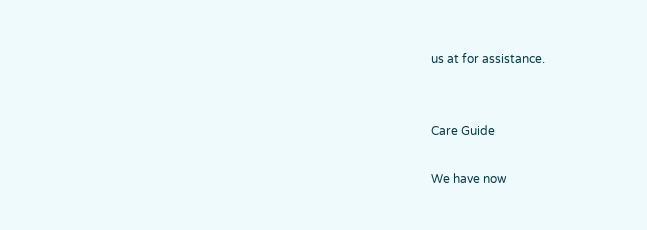us at for assistance.


Care Guide

We have now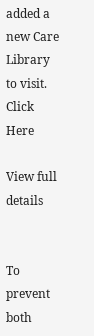added a new Care Library to visit. Click Here

View full details


To prevent both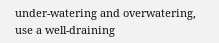under-watering and overwatering, use a well-draining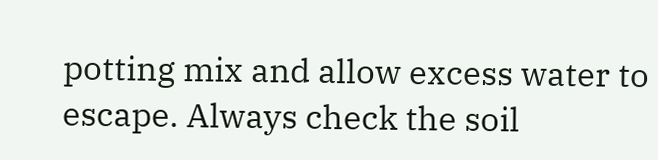potting mix and allow excess water to escape. Always check the soil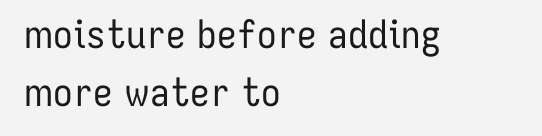moisture before adding more water to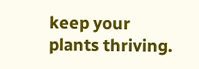keep your plants thriving.